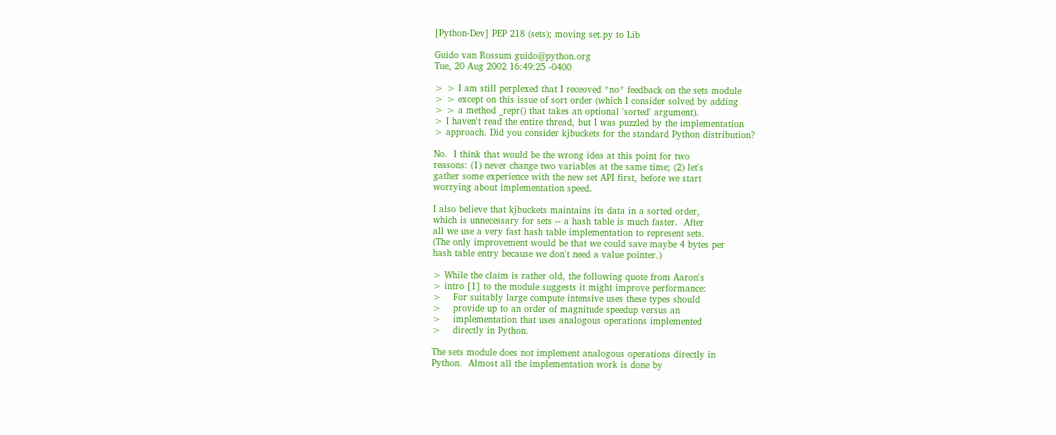[Python-Dev] PEP 218 (sets); moving set.py to Lib

Guido van Rossum guido@python.org
Tue, 20 Aug 2002 16:49:25 -0400

> > I am still perplexed that I receoved *no* feedback on the sets module
> > except on this issue of sort order (which I consider solved by adding
> > a method _repr() that takes an optional 'sorted' argument).
> I haven't read the entire thread, but I was puzzled by the implementation
> approach. Did you consider kjbuckets for the standard Python distribution?

No.  I think that would be the wrong idea at this point for two
reasons: (1) never change two variables at the same time; (2) let's
gather some experience with the new set API first, before we start
worrying about implementation speed.

I also believe that kjbuckets maintains its data in a sorted order,
which is unnecessary for sets -- a hash table is much faster.  After
all we use a very fast hash table implementation to represent sets.
(The only improvement would be that we could save maybe 4 bytes per
hash table entry because we don't need a value pointer.)

> While the claim is rather old, the following quote from Aaron's
> intro [1] to the module suggests it might improve performance:
>    For suitably large compute intensive uses these types should
>    provide up to an order of magnitude speedup versus an
>    implementation that uses analogous operations implemented
>    directly in Python.

The sets module does not implement analogous operations directly in
Python.  Almost all the implementation work is done by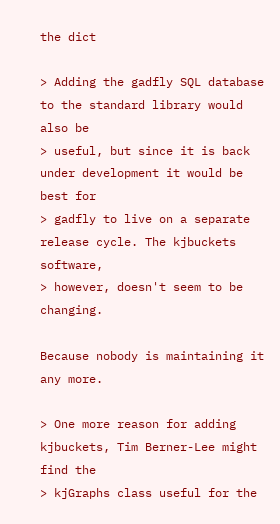the dict

> Adding the gadfly SQL database to the standard library would also be
> useful, but since it is back under development it would be best for
> gadfly to live on a separate release cycle. The kjbuckets software,
> however, doesn't seem to be changing.

Because nobody is maintaining it any more.

> One more reason for adding kjbuckets, Tim Berner-Lee might find the
> kjGraphs class useful for the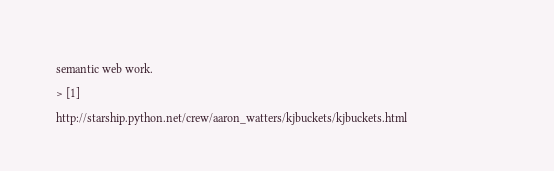semantic web work.
> [1] http://starship.python.net/crew/aaron_watters/kjbuckets/kjbuckets.html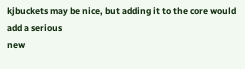kjbuckets may be nice, but adding it to the core would add a serious
new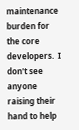maintenance burden for the core developers.  I don't see anyone
raising their hand to help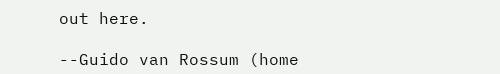out here.

--Guido van Rossum (home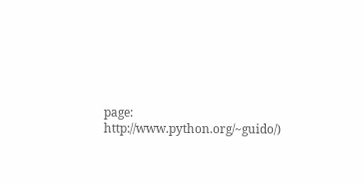page: http://www.python.org/~guido/)